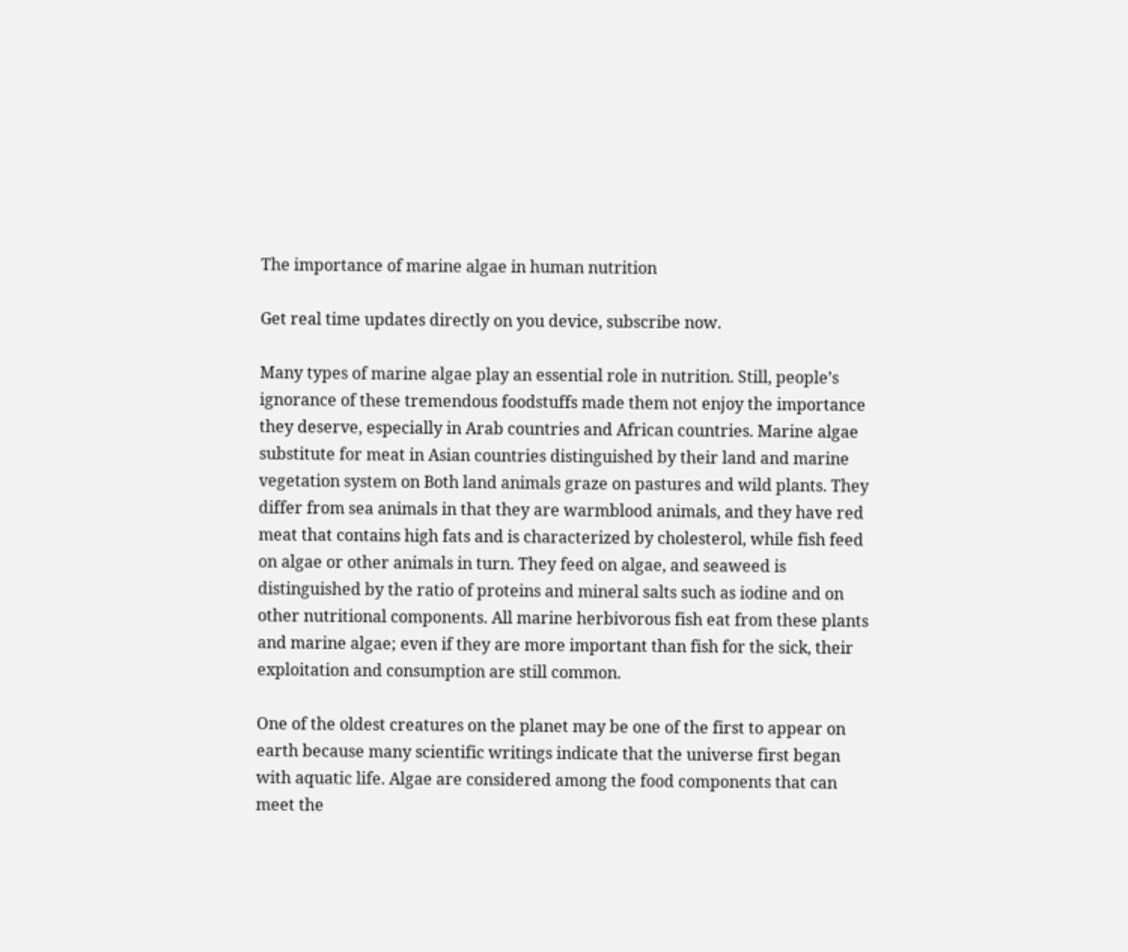The importance of marine algae in human nutrition

Get real time updates directly on you device, subscribe now.

Many types of marine algae play an essential role in nutrition. Still, people’s ignorance of these tremendous foodstuffs made them not enjoy the importance they deserve, especially in Arab countries and African countries. Marine algae substitute for meat in Asian countries distinguished by their land and marine vegetation system on Both land animals graze on pastures and wild plants. They differ from sea animals in that they are warmblood animals, and they have red meat that contains high fats and is characterized by cholesterol, while fish feed on algae or other animals in turn. They feed on algae, and seaweed is distinguished by the ratio of proteins and mineral salts such as iodine and on other nutritional components. All marine herbivorous fish eat from these plants and marine algae; even if they are more important than fish for the sick, their exploitation and consumption are still common.

One of the oldest creatures on the planet may be one of the first to appear on earth because many scientific writings indicate that the universe first began with aquatic life. Algae are considered among the food components that can meet the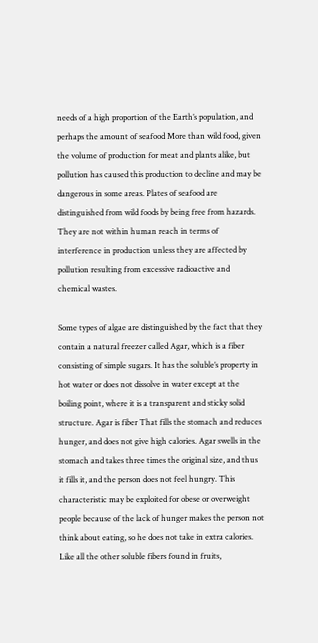needs of a high proportion of the Earth’s population, and perhaps the amount of seafood More than wild food, given the volume of production for meat and plants alike, but pollution has caused this production to decline and may be dangerous in some areas. Plates of seafood are distinguished from wild foods by being free from hazards. They are not within human reach in terms of interference in production unless they are affected by pollution resulting from excessive radioactive and chemical wastes.

Some types of algae are distinguished by the fact that they contain a natural freezer called Agar, which is a fiber consisting of simple sugars. It has the soluble’s property in hot water or does not dissolve in water except at the boiling point, where it is a transparent and sticky solid structure. Agar is fiber That fills the stomach and reduces hunger, and does not give high calories. Agar swells in the stomach and takes three times the original size, and thus it fills it, and the person does not feel hungry. This characteristic may be exploited for obese or overweight people because of the lack of hunger makes the person not think about eating, so he does not take in extra calories. Like all the other soluble fibers found in fruits,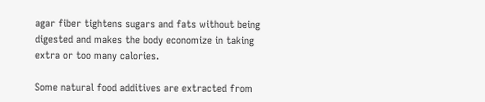agar fiber tightens sugars and fats without being digested and makes the body economize in taking extra or too many calories.

Some natural food additives are extracted from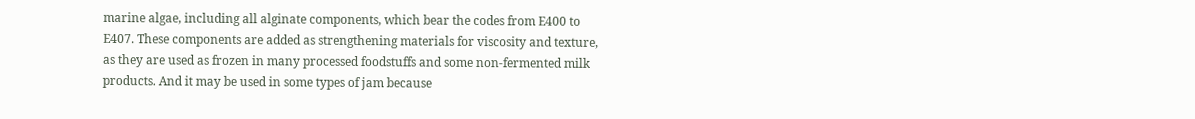marine algae, including all alginate components, which bear the codes from E400 to E407. These components are added as strengthening materials for viscosity and texture, as they are used as frozen in many processed foodstuffs and some non-fermented milk products. And it may be used in some types of jam because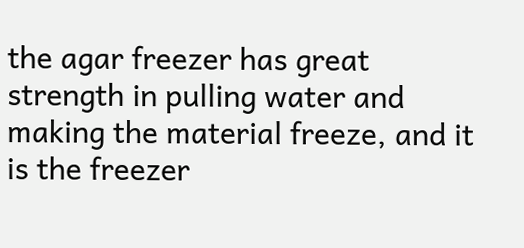the agar freezer has great strength in pulling water and making the material freeze, and it is the freezer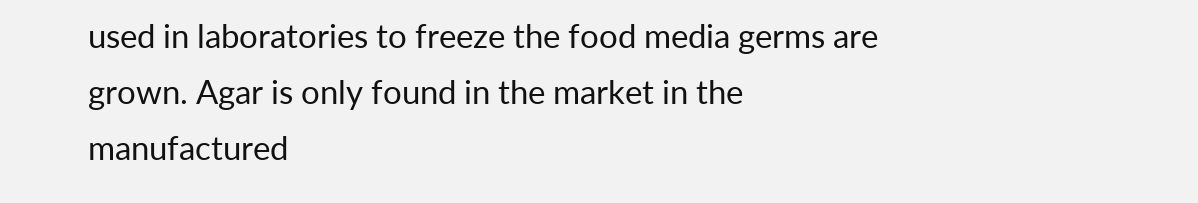used in laboratories to freeze the food media germs are grown. Agar is only found in the market in the manufactured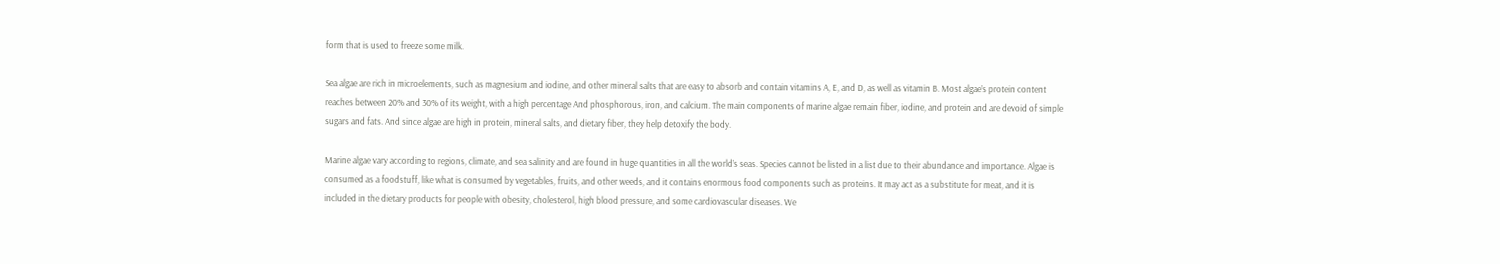form that is used to freeze some milk.

Sea algae are rich in microelements, such as magnesium and iodine, and other mineral salts that are easy to absorb and contain vitamins A, E, and D, as well as vitamin B. Most algae’s protein content reaches between 20% and 30% of its weight, with a high percentage And phosphorous, iron, and calcium. The main components of marine algae remain fiber, iodine, and protein and are devoid of simple sugars and fats. And since algae are high in protein, mineral salts, and dietary fiber, they help detoxify the body.

Marine algae vary according to regions, climate, and sea salinity and are found in huge quantities in all the world’s seas. Species cannot be listed in a list due to their abundance and importance. Algae is consumed as a foodstuff, like what is consumed by vegetables, fruits, and other weeds, and it contains enormous food components such as proteins. It may act as a substitute for meat, and it is included in the dietary products for people with obesity, cholesterol, high blood pressure, and some cardiovascular diseases. We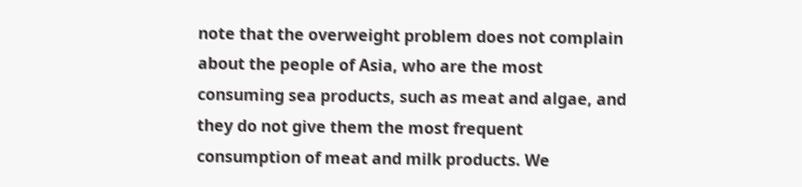note that the overweight problem does not complain about the people of Asia, who are the most consuming sea products, such as meat and algae, and they do not give them the most frequent consumption of meat and milk products. We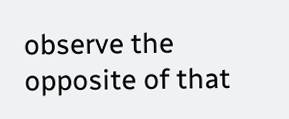observe the opposite of that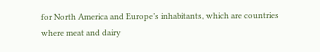for North America and Europe’s inhabitants, which are countries where meat and dairy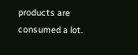products are consumed a lot.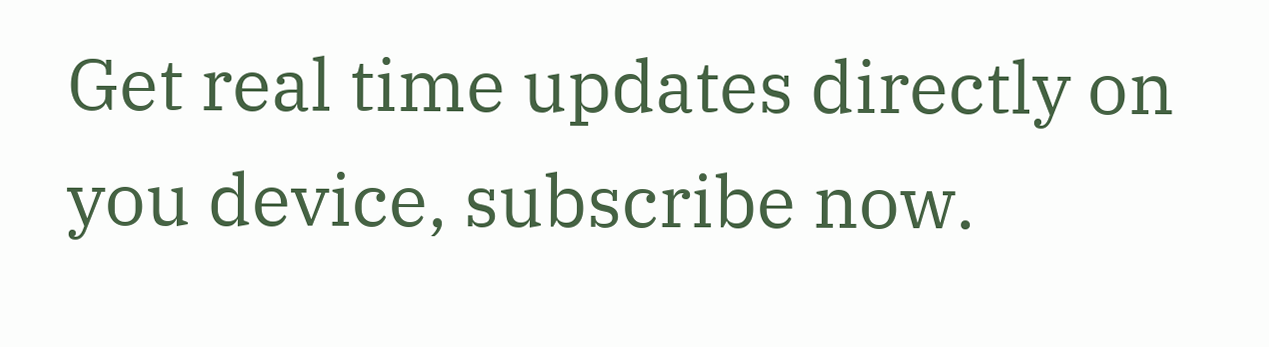Get real time updates directly on you device, subscribe now.